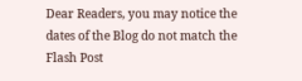Dear Readers, you may notice the dates of the Blog do not match the Flash Post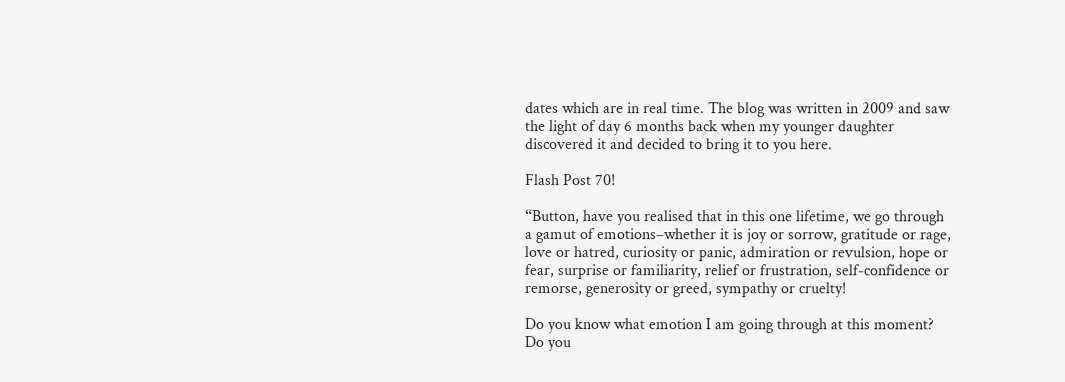dates which are in real time. The blog was written in 2009 and saw the light of day 6 months back when my younger daughter discovered it and decided to bring it to you here.

Flash Post 70!

“Button, have you realised that in this one lifetime, we go through a gamut of emotions–whether it is joy or sorrow, gratitude or rage, love or hatred, curiosity or panic, admiration or revulsion, hope or fear, surprise or familiarity, relief or frustration, self-confidence or remorse, generosity or greed, sympathy or cruelty!

Do you know what emotion I am going through at this moment? Do you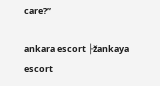care?”

ankara escort ├žankaya escort